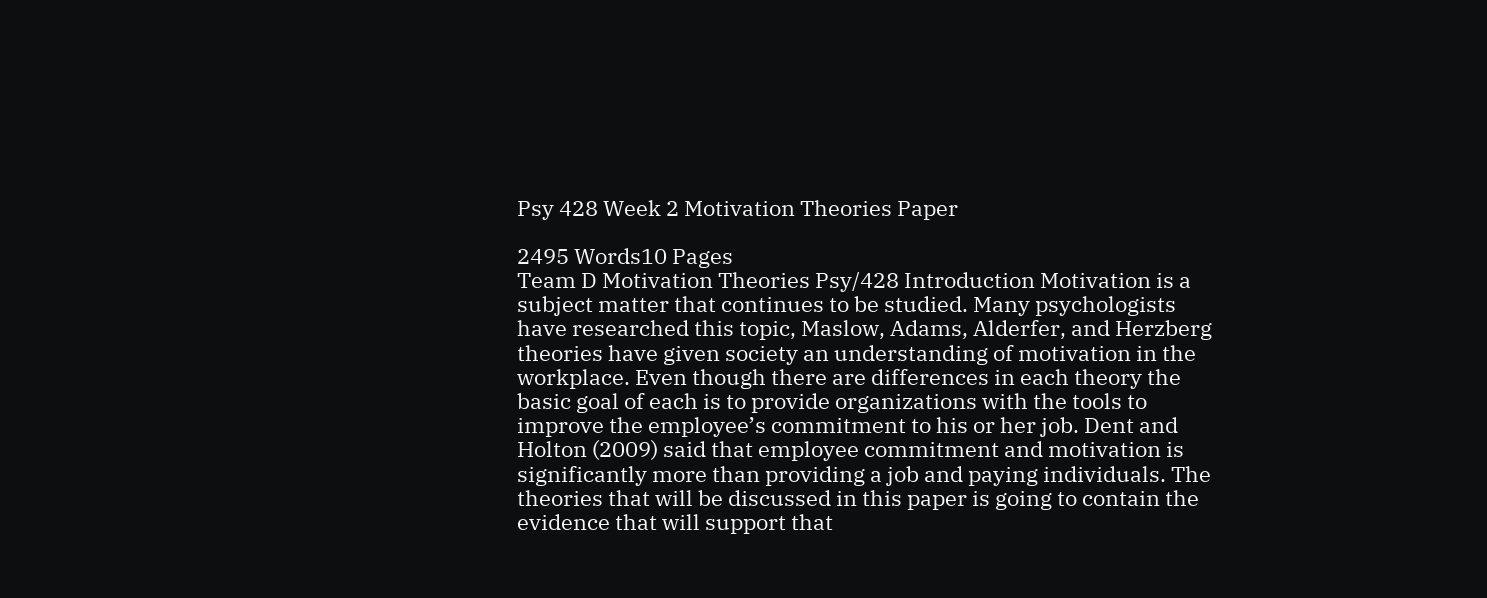Psy 428 Week 2 Motivation Theories Paper

2495 Words10 Pages
Team D Motivation Theories Psy/428 Introduction Motivation is a subject matter that continues to be studied. Many psychologists have researched this topic, Maslow, Adams, Alderfer, and Herzberg theories have given society an understanding of motivation in the workplace. Even though there are differences in each theory the basic goal of each is to provide organizations with the tools to improve the employee’s commitment to his or her job. Dent and Holton (2009) said that employee commitment and motivation is significantly more than providing a job and paying individuals. The theories that will be discussed in this paper is going to contain the evidence that will support that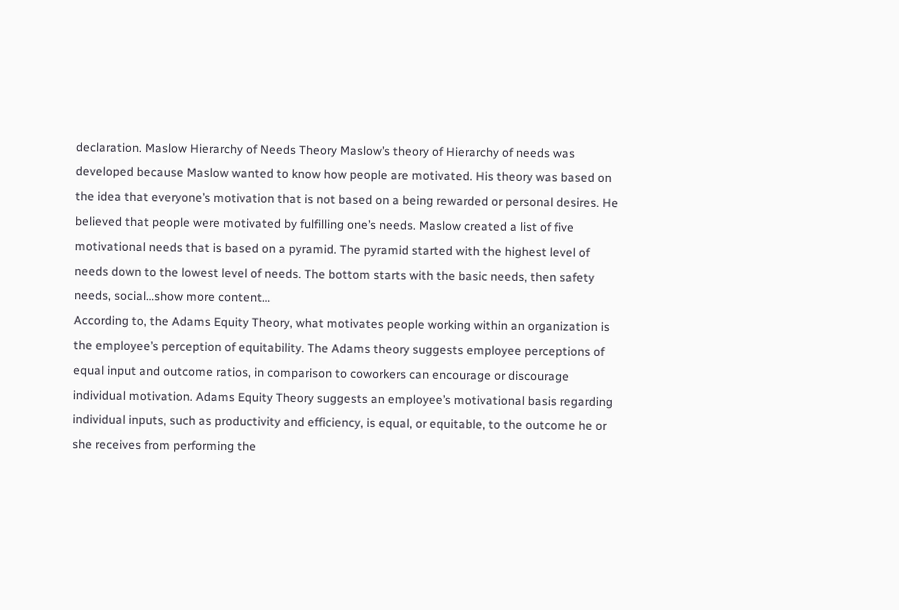declaration. Maslow Hierarchy of Needs Theory Maslow’s theory of Hierarchy of needs was developed because Maslow wanted to know how people are motivated. His theory was based on the idea that everyone’s motivation that is not based on a being rewarded or personal desires. He believed that people were motivated by fulfilling one’s needs. Maslow created a list of five motivational needs that is based on a pyramid. The pyramid started with the highest level of needs down to the lowest level of needs. The bottom starts with the basic needs, then safety needs, social…show more content…
According to, the Adams Equity Theory, what motivates people working within an organization is the employee’s perception of equitability. The Adams theory suggests employee perceptions of equal input and outcome ratios, in comparison to coworkers can encourage or discourage individual motivation. Adams Equity Theory suggests an employee’s motivational basis regarding individual inputs, such as productivity and efficiency, is equal, or equitable, to the outcome he or she receives from performing the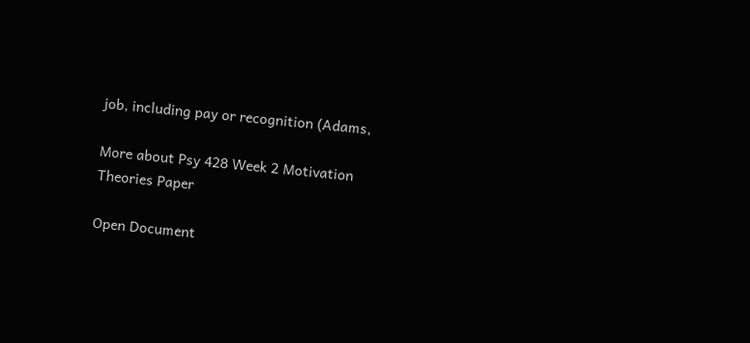job, including pay or recognition (Adams,

More about Psy 428 Week 2 Motivation Theories Paper

Open Document